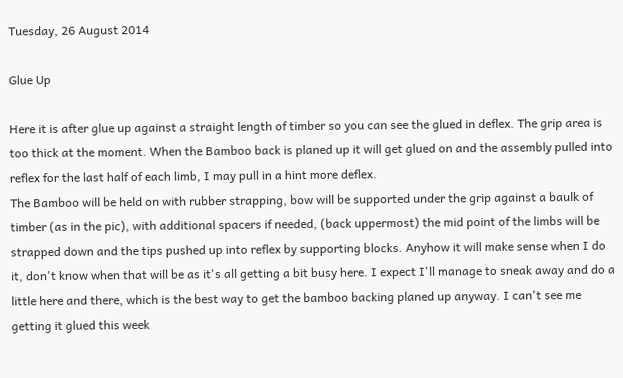Tuesday, 26 August 2014

Glue Up

Here it is after glue up against a straight length of timber so you can see the glued in deflex. The grip area is too thick at the moment. When the Bamboo back is planed up it will get glued on and the assembly pulled into reflex for the last half of each limb, I may pull in a hint more deflex.
The Bamboo will be held on with rubber strapping, bow will be supported under the grip against a baulk of timber (as in the pic), with additional spacers if needed, (back uppermost) the mid point of the limbs will be strapped down and the tips pushed up into reflex by supporting blocks. Anyhow it will make sense when I do it, don't know when that will be as it's all getting a bit busy here. I expect I'll manage to sneak away and do a little here and there, which is the best way to get the bamboo backing planed up anyway. I can't see me getting it glued this week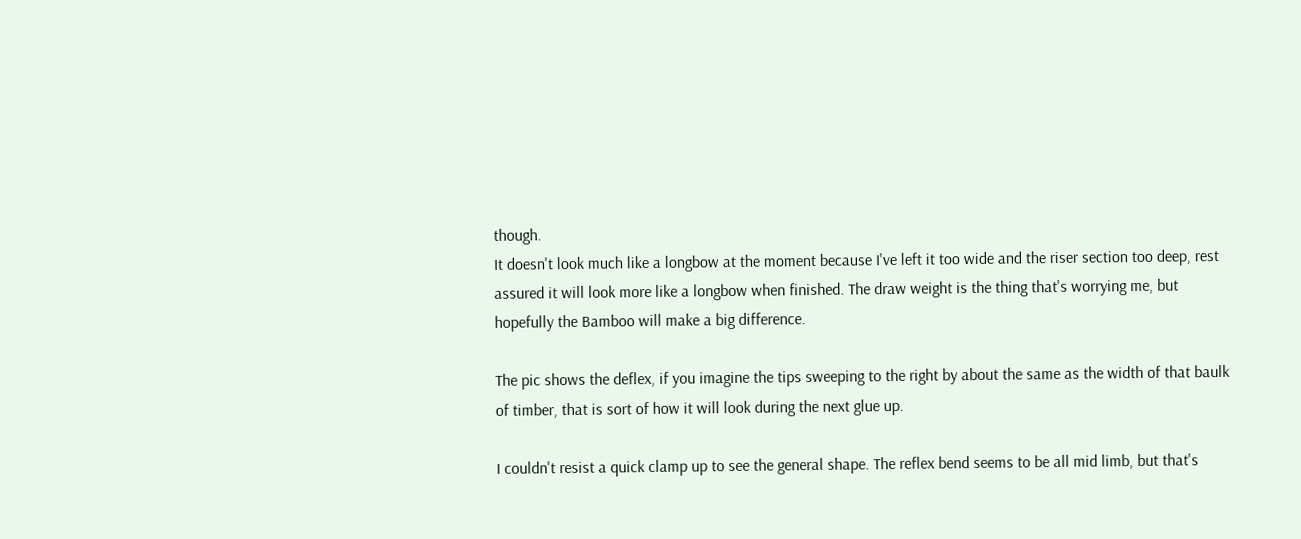though.
It doesn't look much like a longbow at the moment because I've left it too wide and the riser section too deep, rest assured it will look more like a longbow when finished. The draw weight is the thing that's worrying me, but hopefully the Bamboo will make a big difference.

The pic shows the deflex, if you imagine the tips sweeping to the right by about the same as the width of that baulk of timber, that is sort of how it will look during the next glue up.

I couldn't resist a quick clamp up to see the general shape. The reflex bend seems to be all mid limb, but that's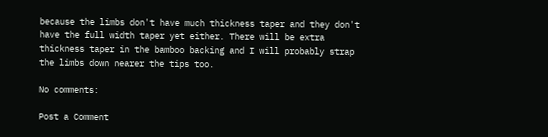because the limbs don't have much thickness taper and they don't have the full width taper yet either. There will be extra thickness taper in the bamboo backing and I will probably strap the limbs down nearer the tips too.

No comments:

Post a Comment